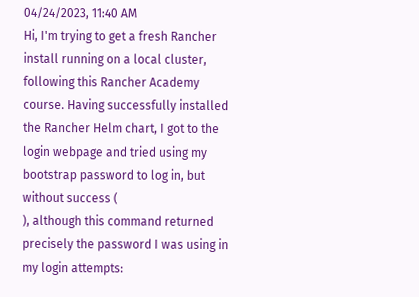04/24/2023, 11:40 AM
Hi, I'm trying to get a fresh Rancher install running on a local cluster, following this Rancher Academy course. Having successfully installed the Rancher Helm chart, I got to the login webpage and tried using my bootstrap password to log in, but without success (
), although this command returned precisely the password I was using in my login attempts: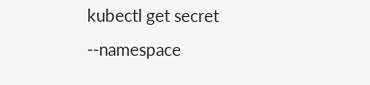kubectl get secret --namespace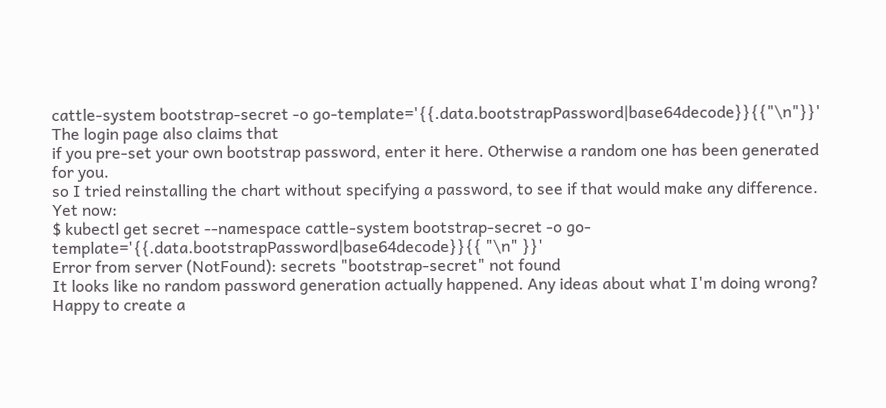cattle-system bootstrap-secret -o go-template='{{.data.bootstrapPassword|base64decode}}{{"\n"}}'
The login page also claims that
if you pre-set your own bootstrap password, enter it here. Otherwise a random one has been generated for you.
so I tried reinstalling the chart without specifying a password, to see if that would make any difference. Yet now:
$ kubectl get secret --namespace cattle-system bootstrap-secret -o go-template='{{.data.bootstrapPassword|base64decode}}{{ "\n" }}'
Error from server (NotFound): secrets "bootstrap-secret" not found
It looks like no random password generation actually happened. Any ideas about what I'm doing wrong? Happy to create a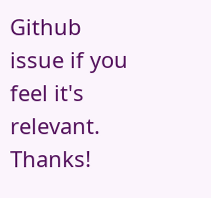Github issue if you feel it's relevant. Thanks!